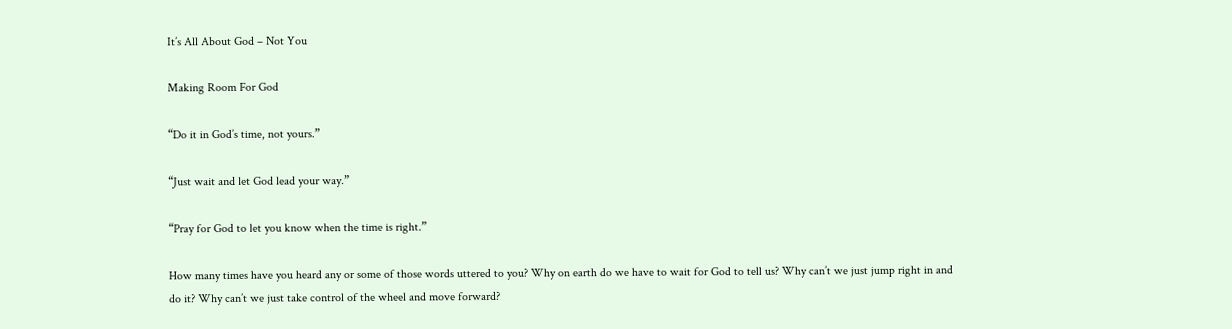It’s All About God – Not You

Making Room For God

“Do it in God’s time, not yours.”

“Just wait and let God lead your way.”

“Pray for God to let you know when the time is right.”

How many times have you heard any or some of those words uttered to you? Why on earth do we have to wait for God to tell us? Why can’t we just jump right in and do it? Why can’t we just take control of the wheel and move forward?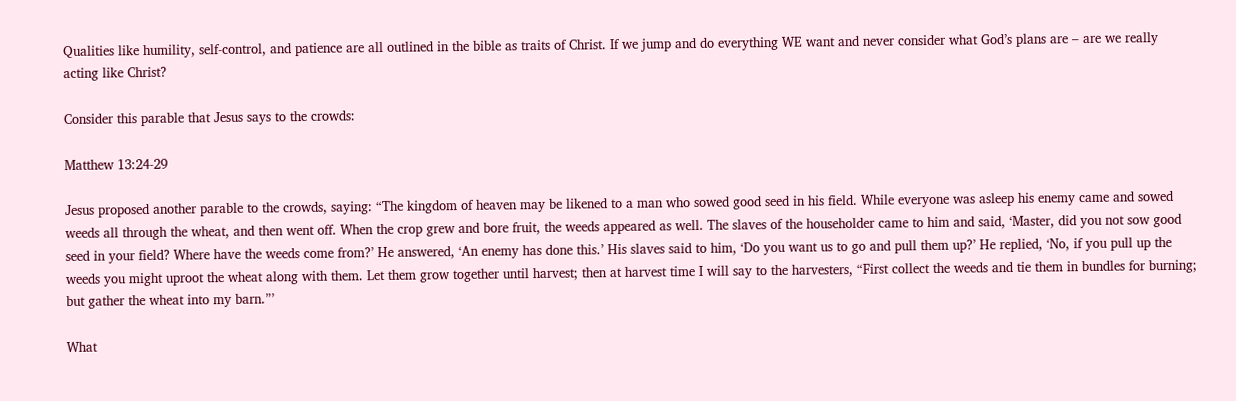Qualities like humility, self-control, and patience are all outlined in the bible as traits of Christ. If we jump and do everything WE want and never consider what God’s plans are – are we really acting like Christ?

Consider this parable that Jesus says to the crowds:

Matthew 13:24-29

Jesus proposed another parable to the crowds, saying: “The kingdom of heaven may be likened to a man who sowed good seed in his field. While everyone was asleep his enemy came and sowed weeds all through the wheat, and then went off. When the crop grew and bore fruit, the weeds appeared as well. The slaves of the householder came to him and said, ‘Master, did you not sow good seed in your field? Where have the weeds come from?’ He answered, ‘An enemy has done this.’ His slaves said to him, ‘Do you want us to go and pull them up?’ He replied, ‘No, if you pull up the weeds you might uproot the wheat along with them. Let them grow together until harvest; then at harvest time I will say to the harvesters, “First collect the weeds and tie them in bundles for burning; but gather the wheat into my barn.”’

What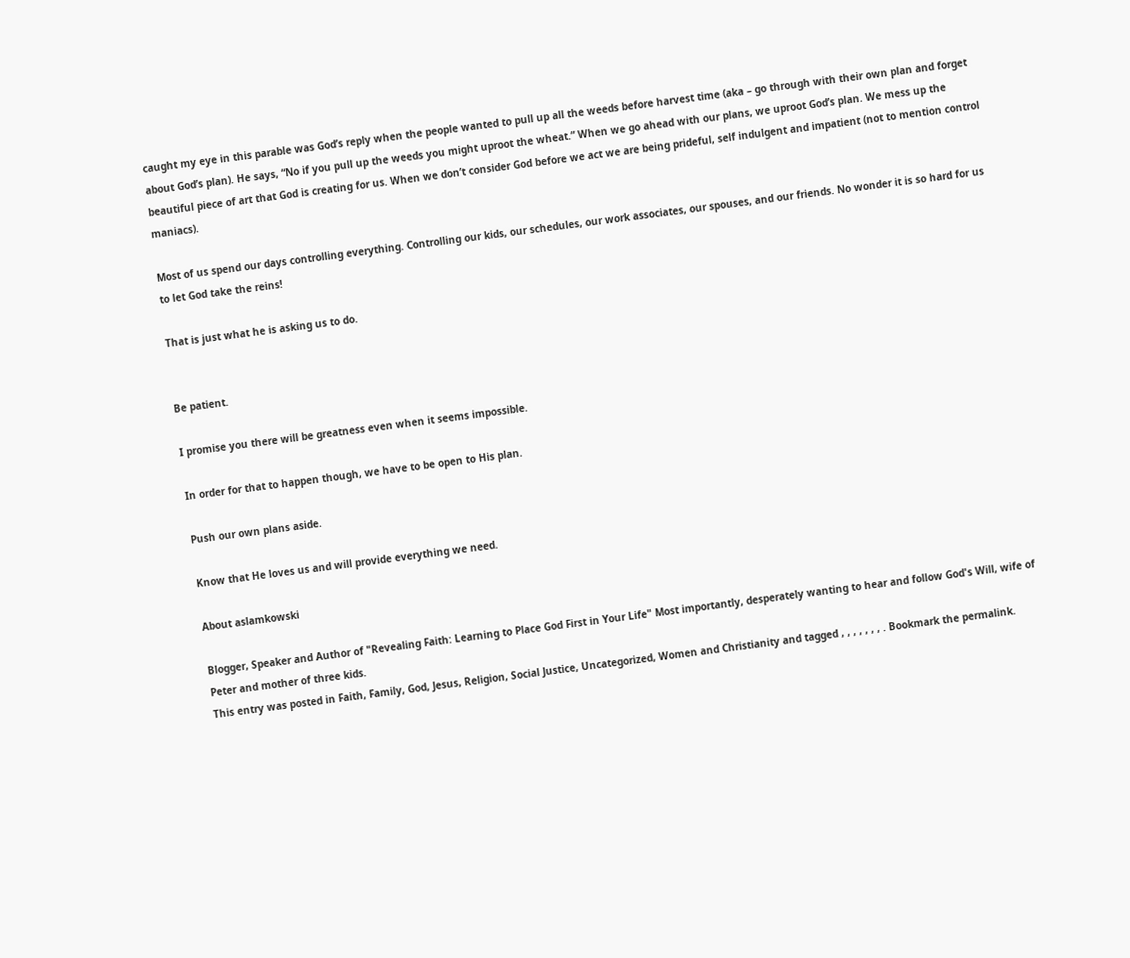caught my eye in this parable was God’s reply when the people wanted to pull up all the weeds before harvest time (aka – go through with their own plan and forget about God’s plan). He says, “No if you pull up the weeds you might uproot the wheat.” When we go ahead with our plans, we uproot God’s plan. We mess up the beautiful piece of art that God is creating for us. When we don’t consider God before we act we are being prideful, self indulgent and impatient (not to mention control maniacs).

Most of us spend our days controlling everything. Controlling our kids, our schedules, our work associates, our spouses, and our friends. No wonder it is so hard for us to let God take the reins!

That is just what he is asking us to do.


Be patient.

I promise you there will be greatness even when it seems impossible.

In order for that to happen though, we have to be open to His plan.

Push our own plans aside.

Know that He loves us and will provide everything we need.

About aslamkowski

Blogger, Speaker and Author of "Revealing Faith: Learning to Place God First in Your Life" Most importantly, desperately wanting to hear and follow God's Will, wife of Peter and mother of three kids.
This entry was posted in Faith, Family, God, Jesus, Religion, Social Justice, Uncategorized, Women and Christianity and tagged , , , , , , , . Bookmark the permalink.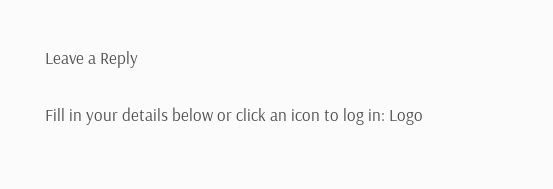Leave a Reply

Fill in your details below or click an icon to log in: Logo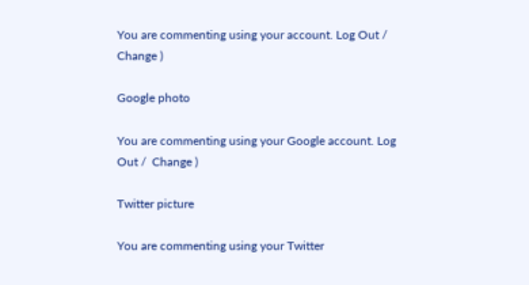You are commenting using your account. Log Out /  Change )

Google photo

You are commenting using your Google account. Log Out /  Change )

Twitter picture

You are commenting using your Twitter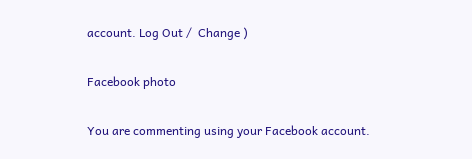account. Log Out /  Change )

Facebook photo

You are commenting using your Facebook account.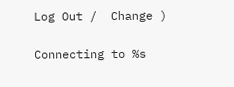Log Out /  Change )

Connecting to %s